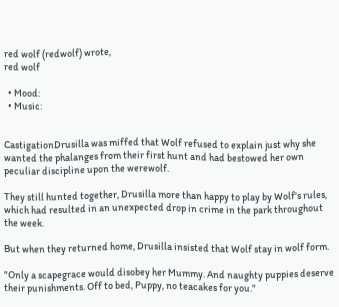red wolf (redwolf) wrote,
red wolf

  • Mood:
  • Music:


CastigationDrusilla was miffed that Wolf refused to explain just why she wanted the phalanges from their first hunt and had bestowed her own peculiar discipline upon the werewolf.

They still hunted together, Drusilla more than happy to play by Wolf's rules, which had resulted in an unexpected drop in crime in the park throughout the week.

But when they returned home, Drusilla insisted that Wolf stay in wolf form.

"Only a scapegrace would disobey her Mummy. And naughty puppies deserve their punishments. Off to bed, Puppy, no teacakes for you."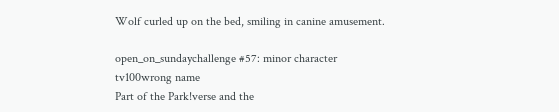Wolf curled up on the bed, smiling in canine amusement.

open_on_sundaychallenge #57: minor character
tv100wrong name
Part of the Park!verse and the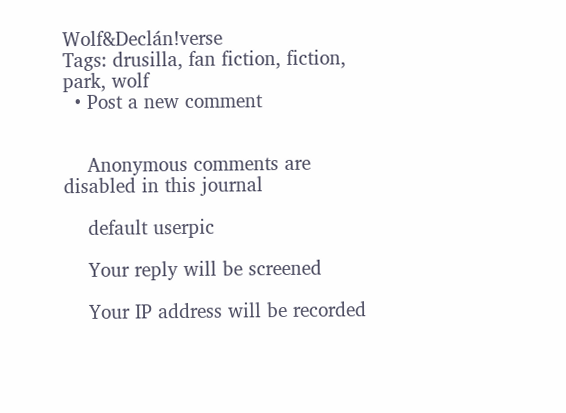Wolf&Declán!verse
Tags: drusilla, fan fiction, fiction, park, wolf
  • Post a new comment


    Anonymous comments are disabled in this journal

    default userpic

    Your reply will be screened

    Your IP address will be recorded